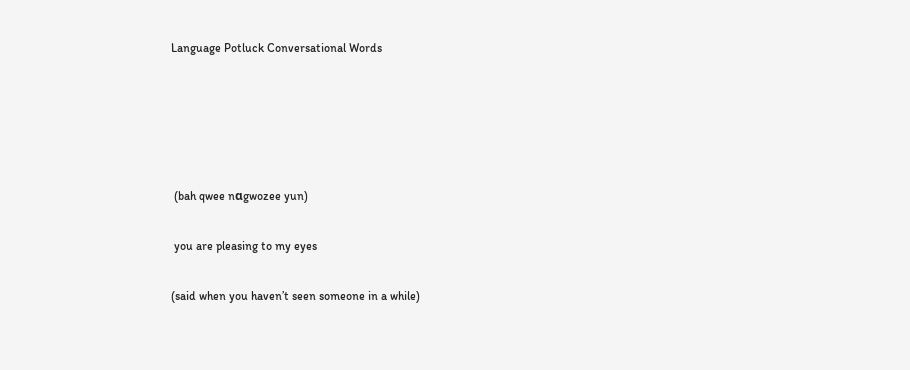Language Potluck Conversational Words





 (bah qwee nαgwozee yun)

 you are pleasing to my eyes

(said when you haven’t seen someone in a while)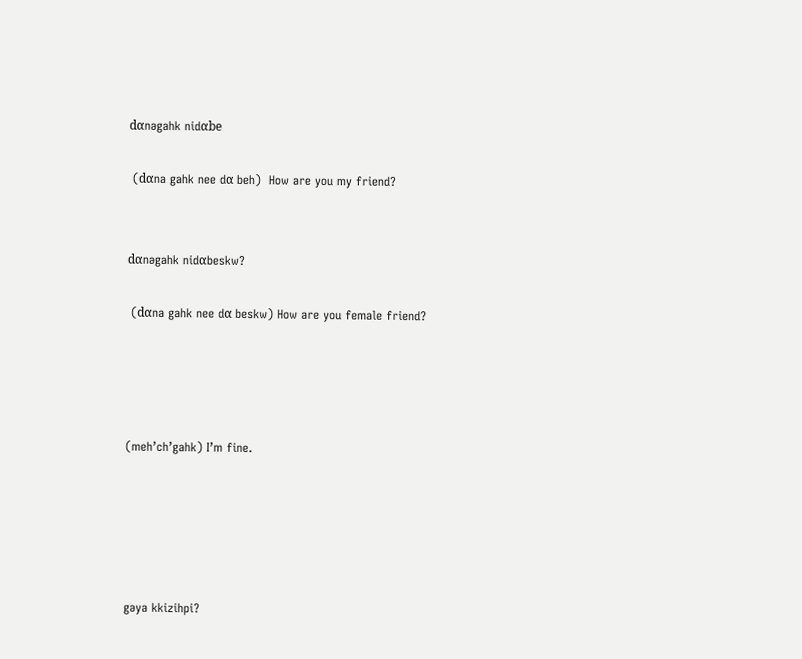dαnəgahk nidαbe

 (dαna gahk nee dα beh)  How are you my friend?


dαnəgahk nidαbeskw?

 (dαna gahk nee dα beskw) How are you female friend?




(meh’ch’gahk) I’m fine.





gəya kkizihpi?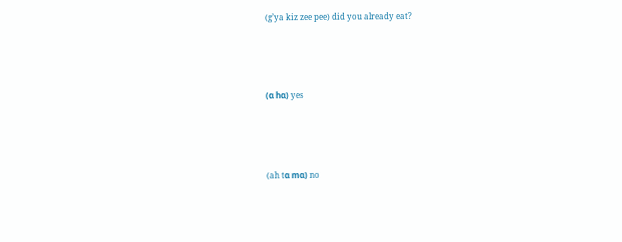(g’ya kiz zee pee) did you already eat?




(α hα) yes




(ah tα mα) no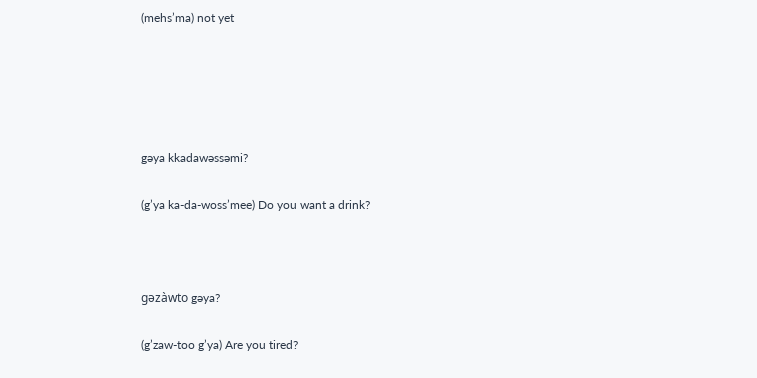(mehs’ma) not yet





gəya kkadawəssəmi?

(g’ya ka-da-woss’mee) Do you want a drink?



gəzàwto gəya?

(g’zaw-too g’ya) Are you tired?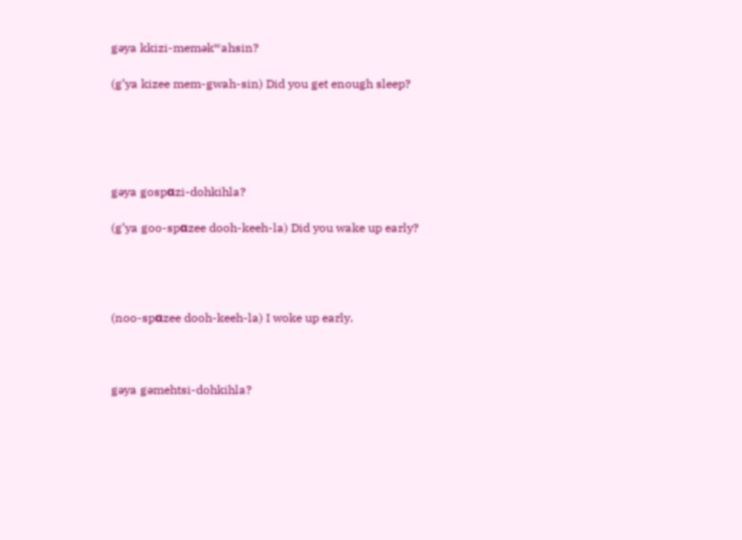gəya kkizi-meməkʷahsin?

(g’ya kizee mem-gwah-sin) Did you get enough sleep?





gəya gospαzi-dohkihla?

(g’ya goo-spαzee dooh-keeh-la) Did you wake up early?




(noo-spαzee dooh-keeh-la) I woke up early.



gəya gəmehtsi-dohkihla?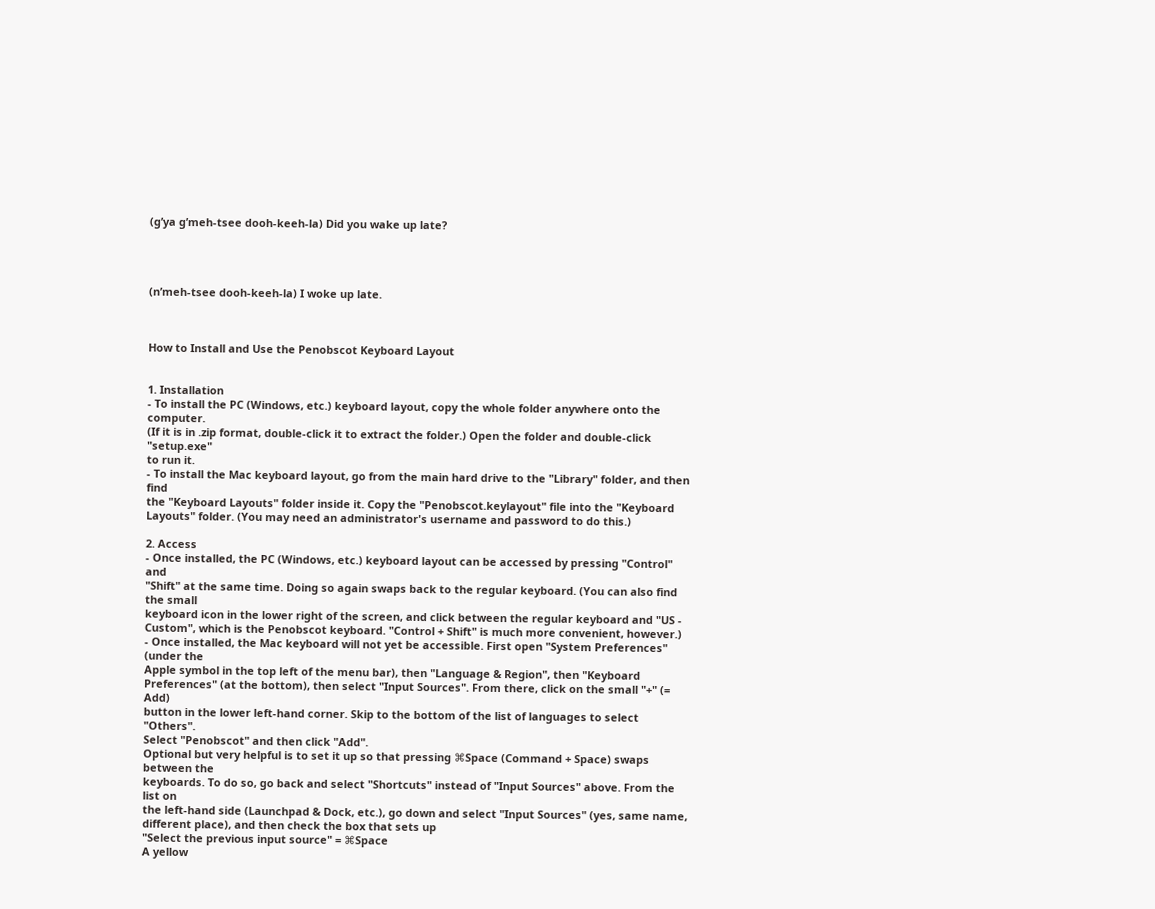(g’ya g’meh-tsee dooh-keeh-la) Did you wake up late?




(n’meh-tsee dooh-keeh-la) I woke up late.



How to Install and Use the Penobscot Keyboard Layout


1. Installation
- To install the PC (Windows, etc.) keyboard layout, copy the whole folder anywhere onto the computer.
(If it is in .zip format, double-click it to extract the folder.) Open the folder and double-click "setup.exe"
to run it.
- To install the Mac keyboard layout, go from the main hard drive to the "Library" folder, and then find
the "Keyboard Layouts" folder inside it. Copy the "Penobscot.keylayout" file into the "Keyboard
Layouts" folder. (You may need an administrator's username and password to do this.)

2. Access
- Once installed, the PC (Windows, etc.) keyboard layout can be accessed by pressing "Control" and
"Shift" at the same time. Doing so again swaps back to the regular keyboard. (You can also find the small
keyboard icon in the lower right of the screen, and click between the regular keyboard and "US -
Custom", which is the Penobscot keyboard. "Control + Shift" is much more convenient, however.)
- Once installed, the Mac keyboard will not yet be accessible. First open "System Preferences" (under the
Apple symbol in the top left of the menu bar), then "Language & Region", then "Keyboard
Preferences" (at the bottom), then select "Input Sources". From there, click on the small "+" (= Add)
button in the lower left-hand corner. Skip to the bottom of the list of languages to select "Others".
Select "Penobscot" and then click "Add".
Optional but very helpful is to set it up so that pressing ⌘Space (Command + Space) swaps between the
keyboards. To do so, go back and select "Shortcuts" instead of "Input Sources" above. From the list on
the left-hand side (Launchpad & Dock, etc.), go down and select "Input Sources" (yes, same name,
different place), and then check the box that sets up
"Select the previous input source" = ⌘Space
A yellow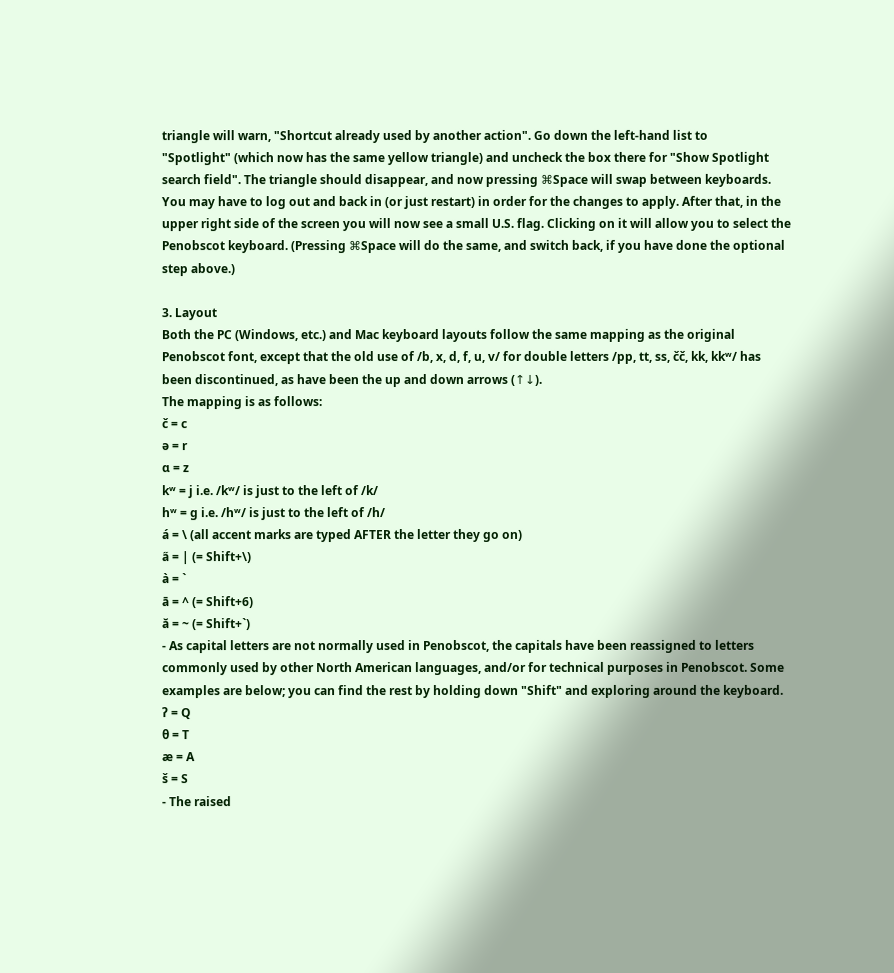triangle will warn, "Shortcut already used by another action". Go down the left-hand list to
"Spotlight" (which now has the same yellow triangle) and uncheck the box there for "Show Spotlight
search field". The triangle should disappear, and now pressing ⌘Space will swap between keyboards.
You may have to log out and back in (or just restart) in order for the changes to apply. After that, in the
upper right side of the screen you will now see a small U.S. flag. Clicking on it will allow you to select the
Penobscot keyboard. (Pressing ⌘Space will do the same, and switch back, if you have done the optional
step above.)

3. Layout
Both the PC (Windows, etc.) and Mac keyboard layouts follow the same mapping as the original
Penobscot font, except that the old use of /b, x, d, f, u, v/ for double letters /pp, tt, ss, čč, kk, kkʷ/ has
been discontinued, as have been the up and down arrows (↑↓).
The mapping is as follows:
č = c
ə = r
α = z
kʷ = j i.e. /kʷ/ is just to the left of /k/
hʷ = g i.e. /hʷ/ is just to the left of /h/
á = \ (all accent marks are typed AFTER the letter they go on)
a̋ = | (= Shift+\)
à = `
ā = ^ (= Shift+6)
ă = ~ (= Shift+`)
- As capital letters are not normally used in Penobscot, the capitals have been reassigned to letters
commonly used by other North American languages, and/or for technical purposes in Penobscot. Some
examples are below; you can find the rest by holding down "Shift" and exploring around the keyboard.
ʔ = Q
θ = T
æ = A
š = S
- The raised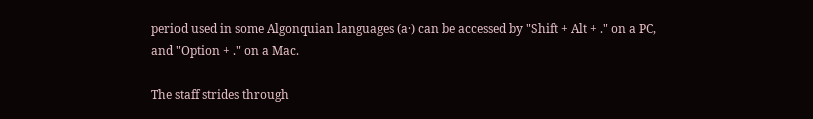period used in some Algonquian languages (a·) can be accessed by "Shift + Alt + ." on a PC,
and "Option + ." on a Mac.

The staff strides through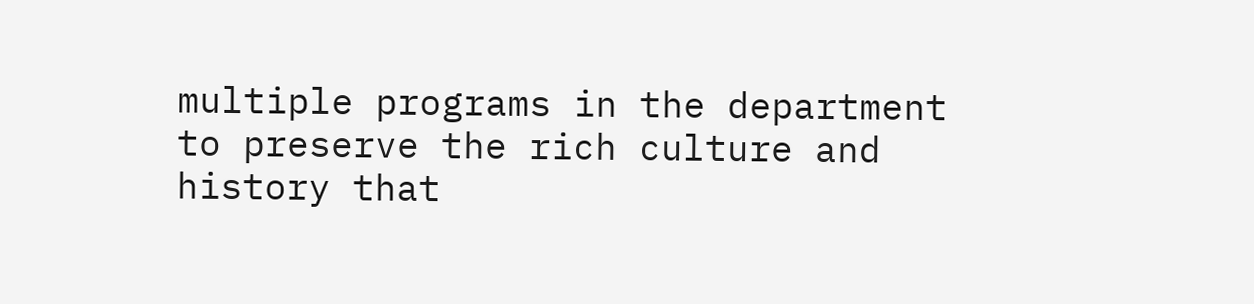multiple programs in the department to preserve the rich culture and history that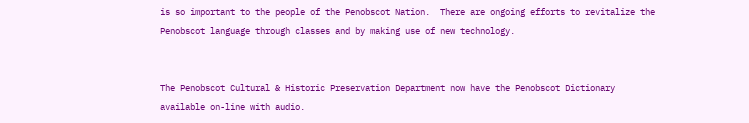is so important to the people of the Penobscot Nation.  There are ongoing efforts to revitalize the Penobscot language through classes and by making use of new technology.


The Penobscot Cultural & Historic Preservation Department now have the Penobscot Dictionary available on-line with audio.